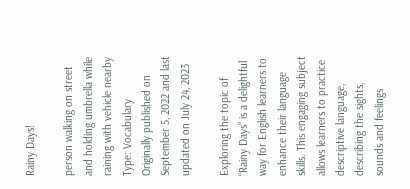Rainy Days!

person walking on street and holding umbrella while raining with vehicle nearby
Type: Vocabulary
Originally published on September 5, 2022 and last updated on July 24, 2023

Exploring the topic of “Rainy Days” is a delightful way for English learners to enhance their language skills. This engaging subject allows learners to practice descriptive language, describing the sights, sounds and feelings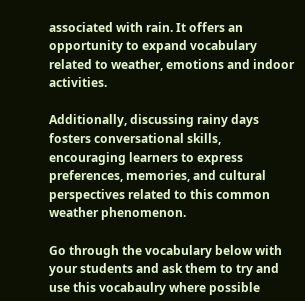associated with rain. It offers an opportunity to expand vocabulary related to weather, emotions and indoor activities.

Additionally, discussing rainy days fosters conversational skills, encouraging learners to express preferences, memories, and cultural perspectives related to this common weather phenomenon.

Go through the vocabulary below with your students and ask them to try and use this vocabaulry where possible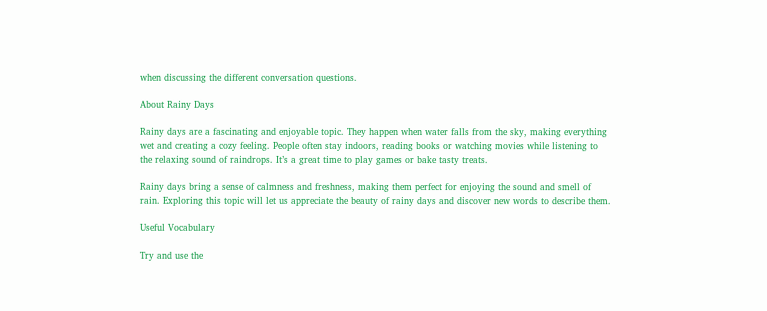when discussing the different conversation questions.

About Rainy Days

Rainy days are a fascinating and enjoyable topic. They happen when water falls from the sky, making everything wet and creating a cozy feeling. People often stay indoors, reading books or watching movies while listening to the relaxing sound of raindrops. It’s a great time to play games or bake tasty treats.

Rainy days bring a sense of calmness and freshness, making them perfect for enjoying the sound and smell of rain. Exploring this topic will let us appreciate the beauty of rainy days and discover new words to describe them.

Useful Vocabulary

Try and use the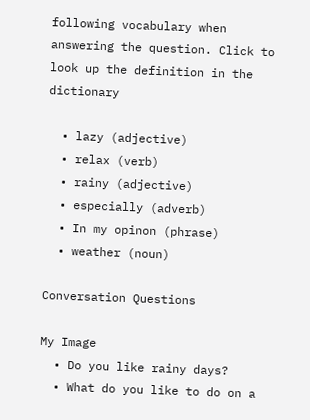following vocabulary when answering the question. Click to look up the definition in the dictionary

  • lazy (adjective)
  • relax (verb)
  • rainy (adjective)
  • especially (adverb)
  • In my opinon (phrase)
  • weather (noun)

Conversation Questions

My Image
  • Do you like rainy days?
  • What do you like to do on a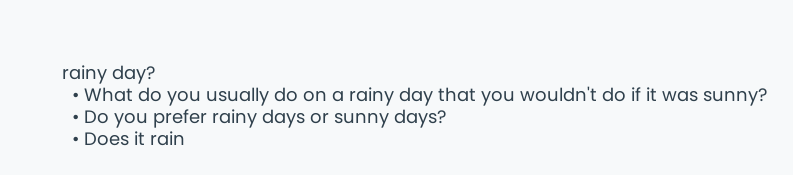rainy day?
  • What do you usually do on a rainy day that you wouldn't do if it was sunny?
  • Do you prefer rainy days or sunny days?
  • Does it rain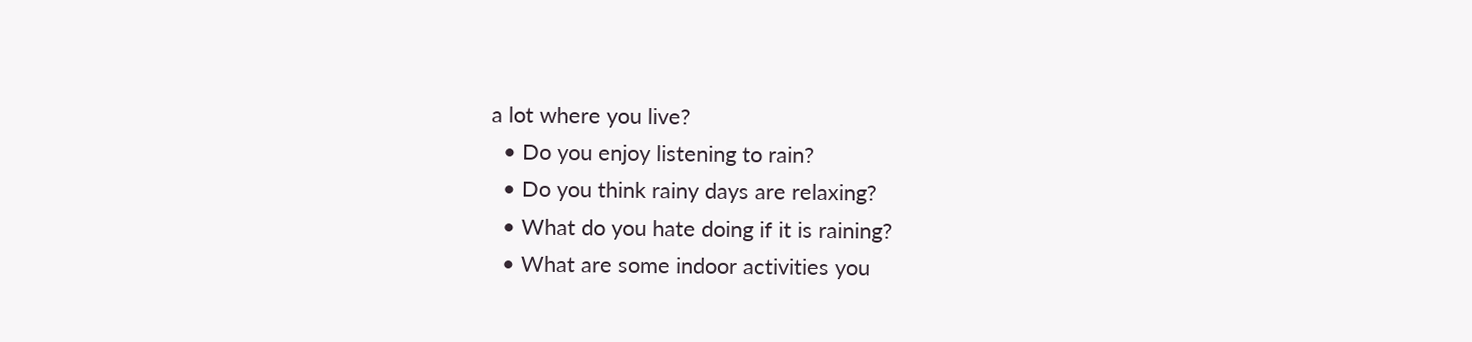a lot where you live?
  • Do you enjoy listening to rain?
  • Do you think rainy days are relaxing?
  • What do you hate doing if it is raining?
  • What are some indoor activities you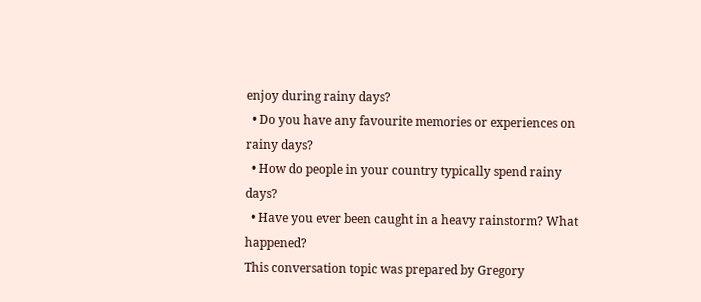enjoy during rainy days?
  • Do you have any favourite memories or experiences on rainy days?
  • How do people in your country typically spend rainy days?
  • Have you ever been caught in a heavy rainstorm? What happened?
This conversation topic was prepared by Gregory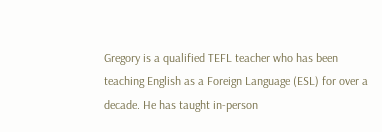Gregory is a qualified TEFL teacher who has been teaching English as a Foreign Language (ESL) for over a decade. He has taught in-person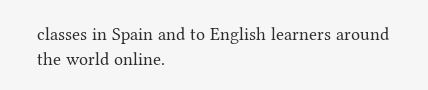classes in Spain and to English learners around the world online.